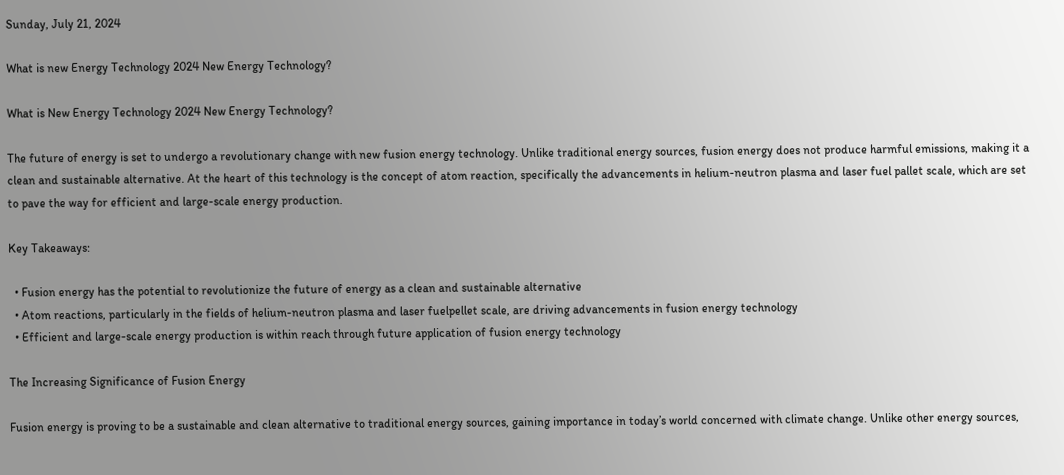Sunday, July 21, 2024

What is new Energy Technology 2024 New Energy Technology?

What is New Energy Technology 2024 New Energy Technology?

The future of energy is set to undergo a revolutionary change with new fusion energy technology. Unlike traditional energy sources, fusion energy does not produce harmful emissions, making it a clean and sustainable alternative. At the heart of this technology is the concept of atom reaction, specifically the advancements in helium-neutron plasma and laser fuel pallet scale, which are set to pave the way for efficient and large-scale energy production.

Key Takeaways:

  • Fusion energy has the potential to revolutionize the future of energy as a clean and sustainable alternative
  • Atom reactions, particularly in the fields of helium-neutron plasma and laser fuelpellet scale, are driving advancements in fusion energy technology
  • Efficient and large-scale energy production is within reach through future application of fusion energy technology

The Increasing Significance of Fusion Energy

Fusion energy is proving to be a sustainable and clean alternative to traditional energy sources, gaining importance in today’s world concerned with climate change. Unlike other energy sources,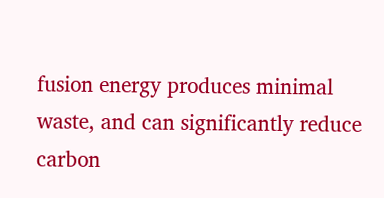fusion energy produces minimal waste, and can significantly reduce carbon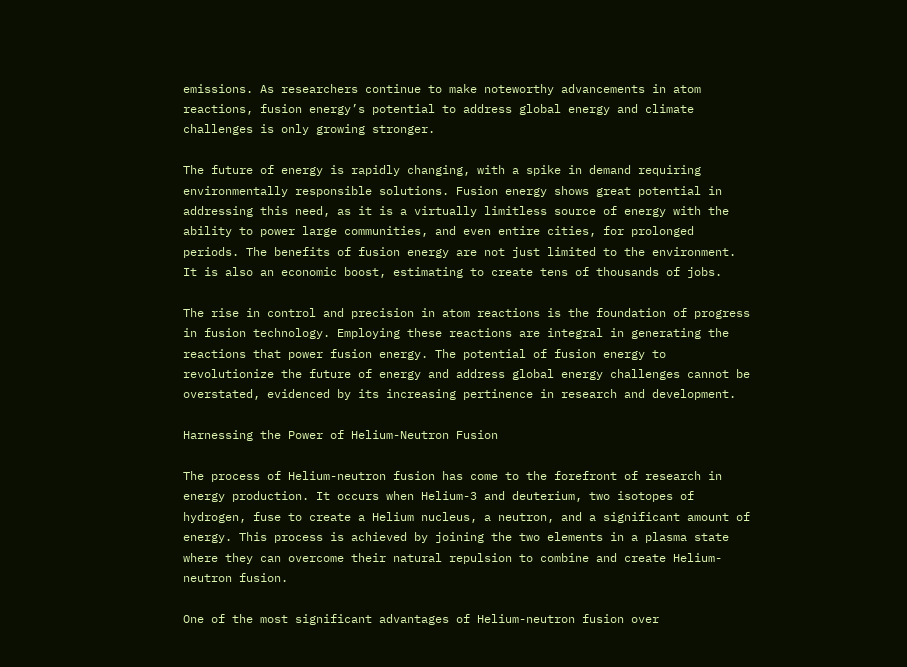emissions. As researchers continue to make noteworthy advancements in atom reactions, fusion energy’s potential to address global energy and climate challenges is only growing stronger.

The future of energy is rapidly changing, with a spike in demand requiring environmentally responsible solutions. Fusion energy shows great potential in addressing this need, as it is a virtually limitless source of energy with the ability to power large communities, and even entire cities, for prolonged periods. The benefits of fusion energy are not just limited to the environment. It is also an economic boost, estimating to create tens of thousands of jobs.

The rise in control and precision in atom reactions is the foundation of progress in fusion technology. Employing these reactions are integral in generating the reactions that power fusion energy. The potential of fusion energy to revolutionize the future of energy and address global energy challenges cannot be overstated, evidenced by its increasing pertinence in research and development.

Harnessing the Power of Helium-Neutron Fusion

The process of Helium-neutron fusion has come to the forefront of research in energy production. It occurs when Helium-3 and deuterium, two isotopes of hydrogen, fuse to create a Helium nucleus, a neutron, and a significant amount of energy. This process is achieved by joining the two elements in a plasma state where they can overcome their natural repulsion to combine and create Helium-neutron fusion.

One of the most significant advantages of Helium-neutron fusion over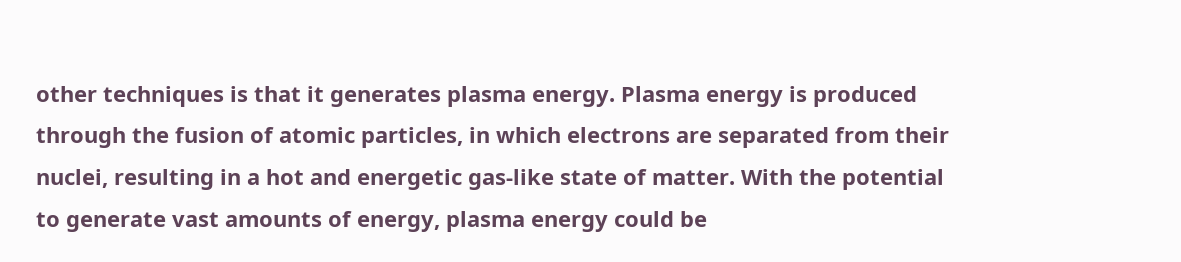other techniques is that it generates plasma energy. Plasma energy is produced through the fusion of atomic particles, in which electrons are separated from their nuclei, resulting in a hot and energetic gas-like state of matter. With the potential to generate vast amounts of energy, plasma energy could be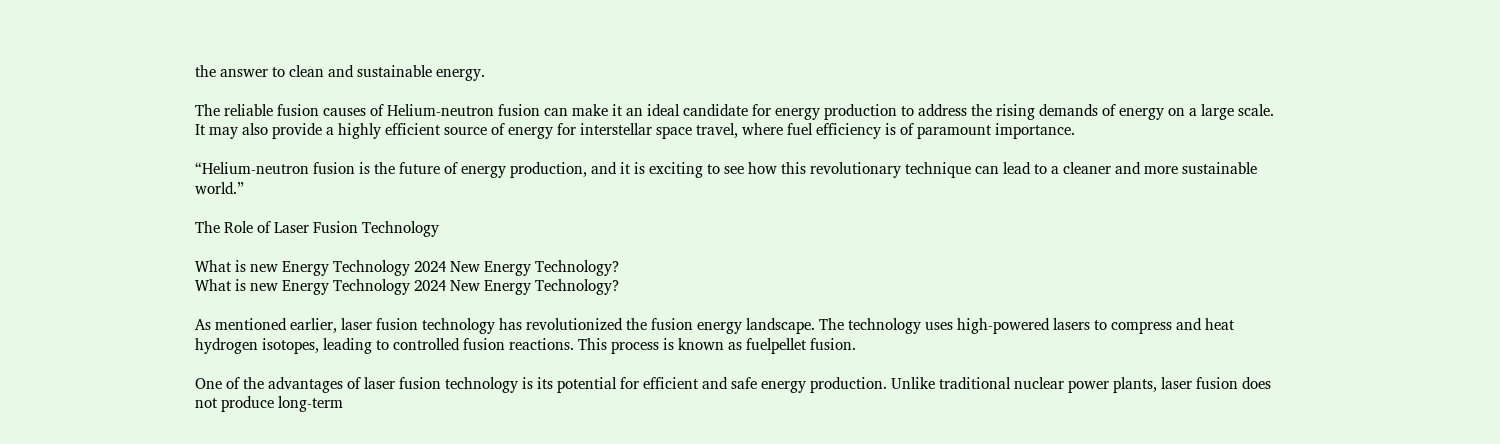the answer to clean and sustainable energy.

The reliable fusion causes of Helium-neutron fusion can make it an ideal candidate for energy production to address the rising demands of energy on a large scale. It may also provide a highly efficient source of energy for interstellar space travel, where fuel efficiency is of paramount importance.

“Helium-neutron fusion is the future of energy production, and it is exciting to see how this revolutionary technique can lead to a cleaner and more sustainable world.”

The Role of Laser Fusion Technology

What is new Energy Technology 2024 New Energy Technology?
What is new Energy Technology 2024 New Energy Technology?

As mentioned earlier, laser fusion technology has revolutionized the fusion energy landscape. The technology uses high-powered lasers to compress and heat hydrogen isotopes, leading to controlled fusion reactions. This process is known as fuelpellet fusion.

One of the advantages of laser fusion technology is its potential for efficient and safe energy production. Unlike traditional nuclear power plants, laser fusion does not produce long-term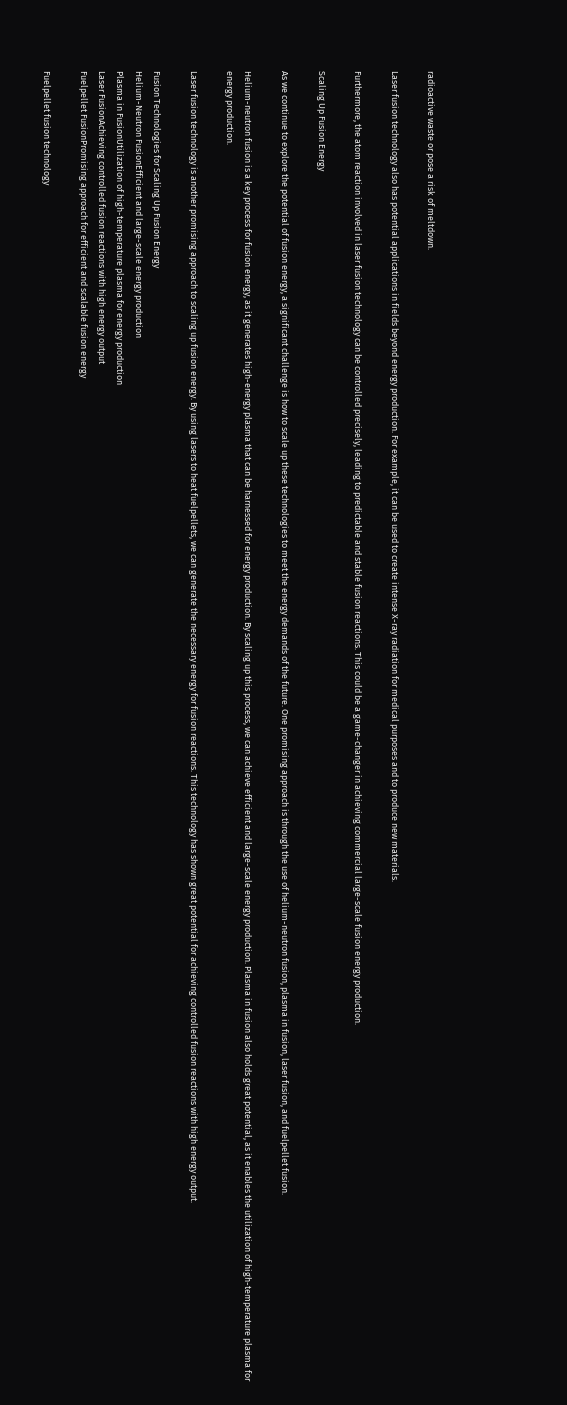radioactive waste or pose a risk of meltdown.

Laser fusion technology also has potential applications in fields beyond energy production. For example, it can be used to create intense X-ray radiation for medical purposes and to produce new materials.

Furthermore, the atom reaction involved in laser fusion technology can be controlled precisely, leading to predictable and stable fusion reactions. This could be a game-changer in achieving commercial large-scale fusion energy production.

Scaling Up Fusion Energy

As we continue to explore the potential of fusion energy, a significant challenge is how to scale up these technologies to meet the energy demands of the future. One promising approach is through the use of helium-neutron fusion, plasma in fusion, laser fusion, and fuelpellet fusion.

Helium-neutron fusion is a key process for fusion energy, as it generates high-energy plasma that can be harnessed for energy production. By scaling up this process, we can achieve efficient and large-scale energy production. Plasma in fusion also holds great potential, as it enables the utilization of high-temperature plasma for energy production.

Laser fusion technology is another promising approach to scaling up fusion energy. By using lasers to heat fuelpellets, we can generate the necessary energy for fusion reactions. This technology has shown great potential for achieving controlled fusion reactions with high energy output.

Fusion Technologies for Scaling Up Fusion Energy
Helium-Neutron FusionEfficient and large-scale energy production
Plasma in FusionUtilization of high-temperature plasma for energy production
Laser FusionAchieving controlled fusion reactions with high energy output
Fuelpellet FusionPromising approach for efficient and scalable fusion energy

Fuelpellet fusion technology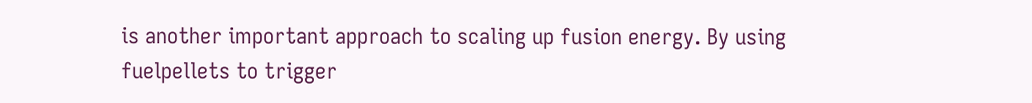is another important approach to scaling up fusion energy. By using fuelpellets to trigger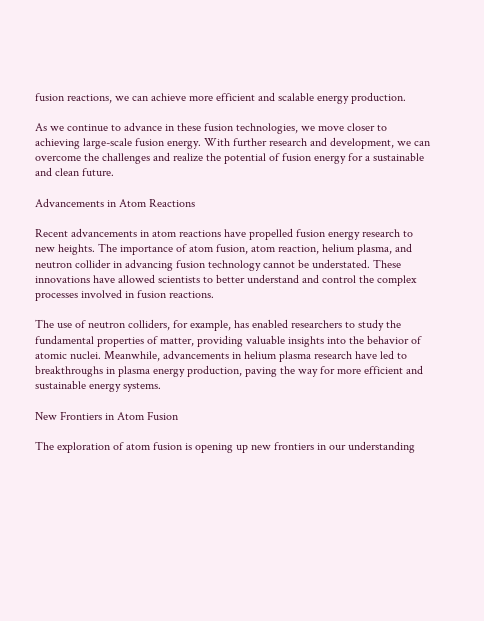fusion reactions, we can achieve more efficient and scalable energy production.

As we continue to advance in these fusion technologies, we move closer to achieving large-scale fusion energy. With further research and development, we can overcome the challenges and realize the potential of fusion energy for a sustainable and clean future.

Advancements in Atom Reactions

Recent advancements in atom reactions have propelled fusion energy research to new heights. The importance of atom fusion, atom reaction, helium plasma, and neutron collider in advancing fusion technology cannot be understated. These innovations have allowed scientists to better understand and control the complex processes involved in fusion reactions.

The use of neutron colliders, for example, has enabled researchers to study the fundamental properties of matter, providing valuable insights into the behavior of atomic nuclei. Meanwhile, advancements in helium plasma research have led to breakthroughs in plasma energy production, paving the way for more efficient and sustainable energy systems.

New Frontiers in Atom Fusion

The exploration of atom fusion is opening up new frontiers in our understanding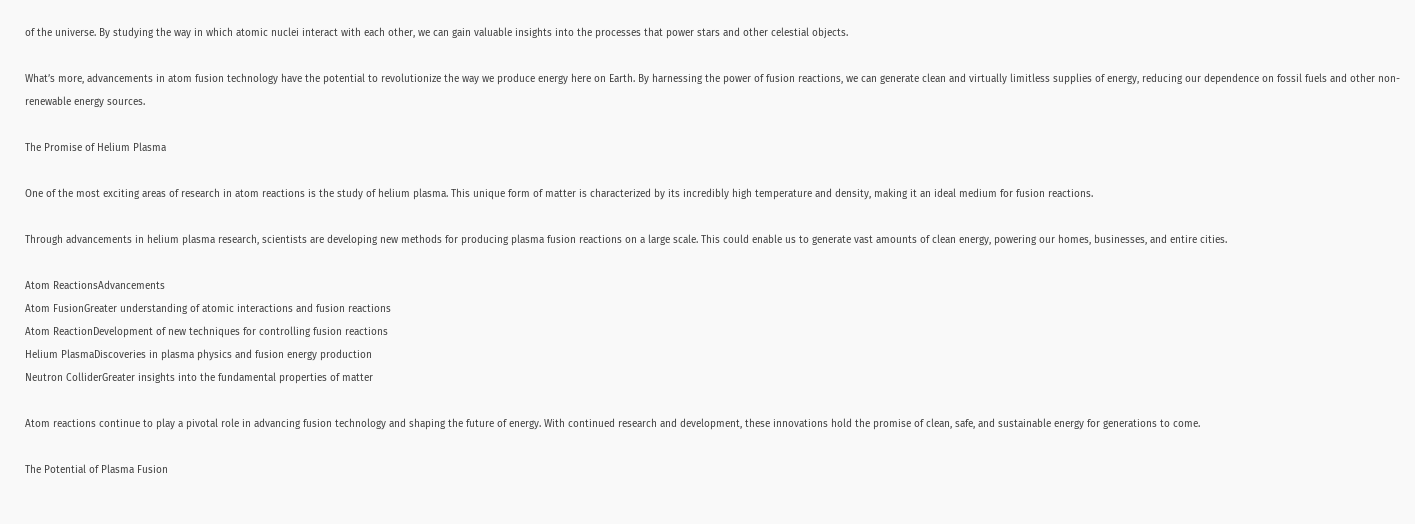of the universe. By studying the way in which atomic nuclei interact with each other, we can gain valuable insights into the processes that power stars and other celestial objects.

What’s more, advancements in atom fusion technology have the potential to revolutionize the way we produce energy here on Earth. By harnessing the power of fusion reactions, we can generate clean and virtually limitless supplies of energy, reducing our dependence on fossil fuels and other non-renewable energy sources.

The Promise of Helium Plasma

One of the most exciting areas of research in atom reactions is the study of helium plasma. This unique form of matter is characterized by its incredibly high temperature and density, making it an ideal medium for fusion reactions.

Through advancements in helium plasma research, scientists are developing new methods for producing plasma fusion reactions on a large scale. This could enable us to generate vast amounts of clean energy, powering our homes, businesses, and entire cities.

Atom ReactionsAdvancements
Atom FusionGreater understanding of atomic interactions and fusion reactions
Atom ReactionDevelopment of new techniques for controlling fusion reactions
Helium PlasmaDiscoveries in plasma physics and fusion energy production
Neutron ColliderGreater insights into the fundamental properties of matter

Atom reactions continue to play a pivotal role in advancing fusion technology and shaping the future of energy. With continued research and development, these innovations hold the promise of clean, safe, and sustainable energy for generations to come.

The Potential of Plasma Fusion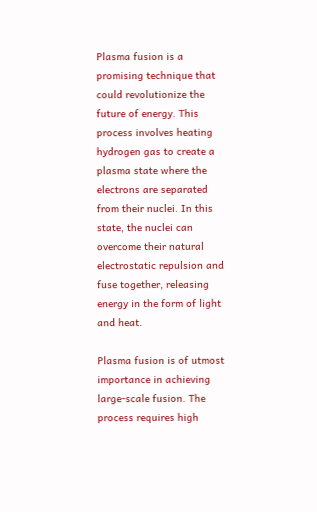Plasma fusion is a promising technique that could revolutionize the future of energy. This process involves heating hydrogen gas to create a plasma state where the electrons are separated from their nuclei. In this state, the nuclei can overcome their natural electrostatic repulsion and fuse together, releasing energy in the form of light and heat.

Plasma fusion is of utmost importance in achieving large-scale fusion. The process requires high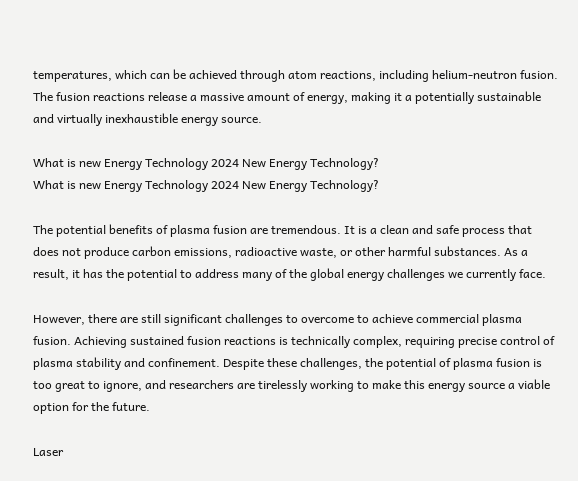temperatures, which can be achieved through atom reactions, including helium-neutron fusion. The fusion reactions release a massive amount of energy, making it a potentially sustainable and virtually inexhaustible energy source.

What is new Energy Technology 2024 New Energy Technology?
What is new Energy Technology 2024 New Energy Technology?

The potential benefits of plasma fusion are tremendous. It is a clean and safe process that does not produce carbon emissions, radioactive waste, or other harmful substances. As a result, it has the potential to address many of the global energy challenges we currently face.

However, there are still significant challenges to overcome to achieve commercial plasma fusion. Achieving sustained fusion reactions is technically complex, requiring precise control of plasma stability and confinement. Despite these challenges, the potential of plasma fusion is too great to ignore, and researchers are tirelessly working to make this energy source a viable option for the future.

Laser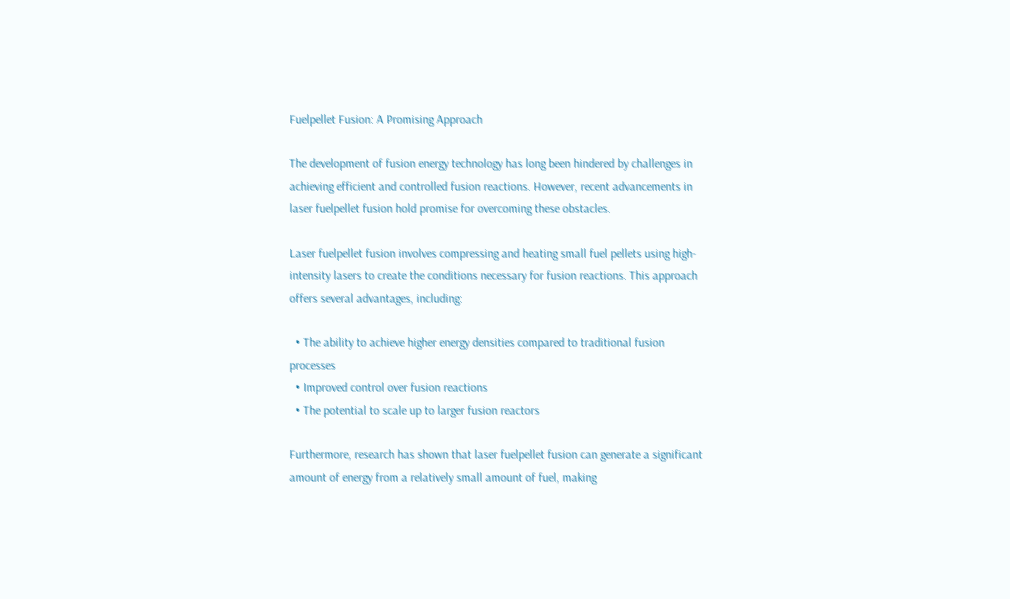Fuelpellet Fusion: A Promising Approach

The development of fusion energy technology has long been hindered by challenges in achieving efficient and controlled fusion reactions. However, recent advancements in laser fuelpellet fusion hold promise for overcoming these obstacles.

Laser fuelpellet fusion involves compressing and heating small fuel pellets using high-intensity lasers to create the conditions necessary for fusion reactions. This approach offers several advantages, including:

  • The ability to achieve higher energy densities compared to traditional fusion processes
  • Improved control over fusion reactions
  • The potential to scale up to larger fusion reactors

Furthermore, research has shown that laser fuelpellet fusion can generate a significant amount of energy from a relatively small amount of fuel, making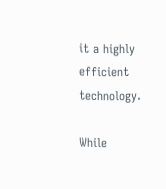it a highly efficient technology.

While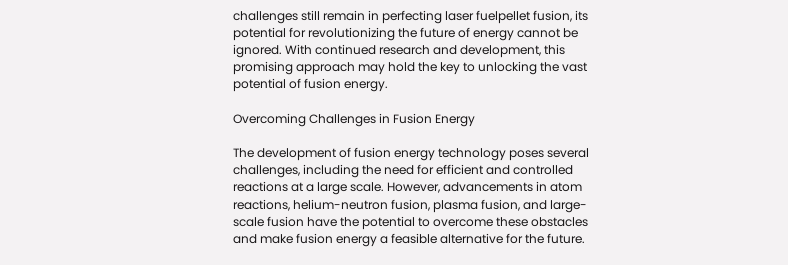challenges still remain in perfecting laser fuelpellet fusion, its potential for revolutionizing the future of energy cannot be ignored. With continued research and development, this promising approach may hold the key to unlocking the vast potential of fusion energy.

Overcoming Challenges in Fusion Energy

The development of fusion energy technology poses several challenges, including the need for efficient and controlled reactions at a large scale. However, advancements in atom reactions, helium-neutron fusion, plasma fusion, and large-scale fusion have the potential to overcome these obstacles and make fusion energy a feasible alternative for the future.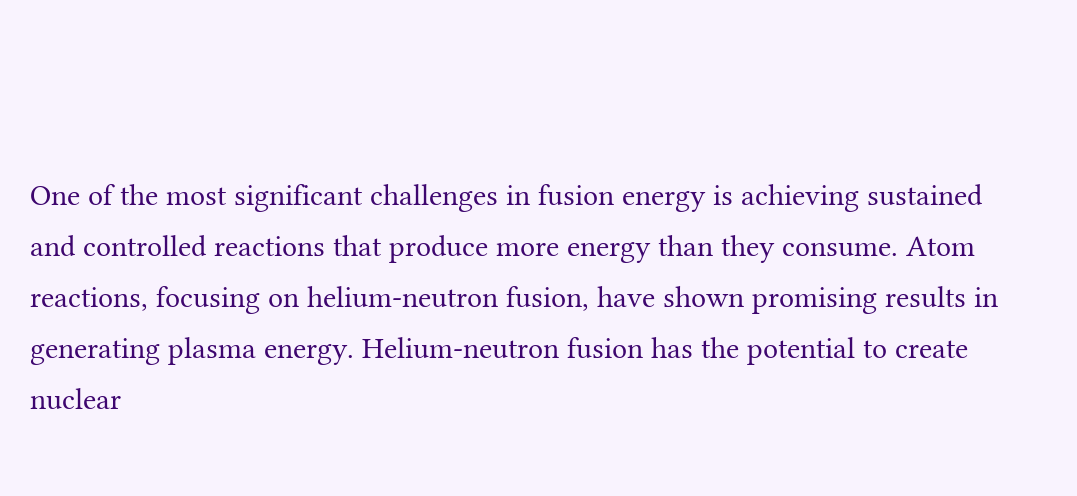One of the most significant challenges in fusion energy is achieving sustained and controlled reactions that produce more energy than they consume. Atom reactions, focusing on helium-neutron fusion, have shown promising results in generating plasma energy. Helium-neutron fusion has the potential to create nuclear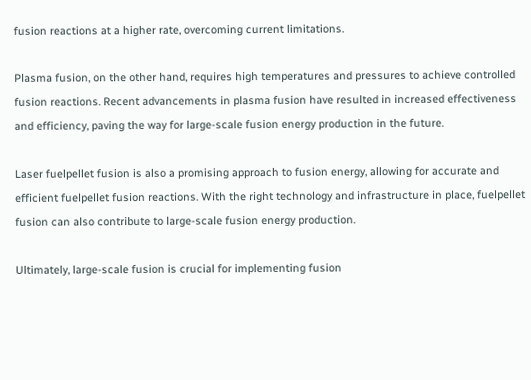fusion reactions at a higher rate, overcoming current limitations.

Plasma fusion, on the other hand, requires high temperatures and pressures to achieve controlled fusion reactions. Recent advancements in plasma fusion have resulted in increased effectiveness and efficiency, paving the way for large-scale fusion energy production in the future.

Laser fuelpellet fusion is also a promising approach to fusion energy, allowing for accurate and efficient fuelpellet fusion reactions. With the right technology and infrastructure in place, fuelpellet fusion can also contribute to large-scale fusion energy production.

Ultimately, large-scale fusion is crucial for implementing fusion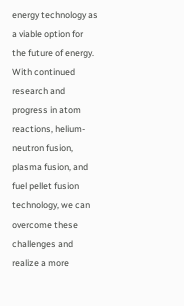energy technology as a viable option for the future of energy. With continued research and progress in atom reactions, helium-neutron fusion, plasma fusion, and fuel pellet fusion technology, we can overcome these challenges and realize a more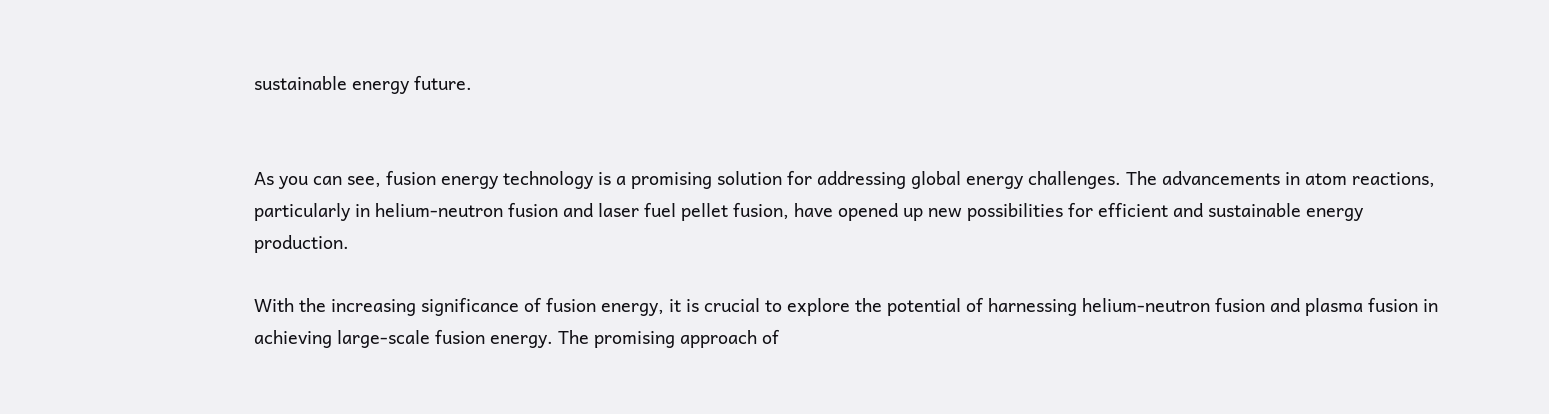sustainable energy future.


As you can see, fusion energy technology is a promising solution for addressing global energy challenges. The advancements in atom reactions, particularly in helium-neutron fusion and laser fuel pellet fusion, have opened up new possibilities for efficient and sustainable energy production.

With the increasing significance of fusion energy, it is crucial to explore the potential of harnessing helium-neutron fusion and plasma fusion in achieving large-scale fusion energy. The promising approach of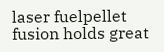laser fuelpellet fusion holds great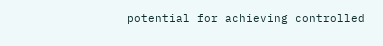potential for achieving controlled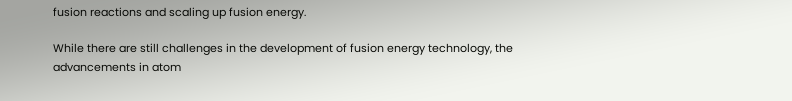fusion reactions and scaling up fusion energy.

While there are still challenges in the development of fusion energy technology, the advancements in atom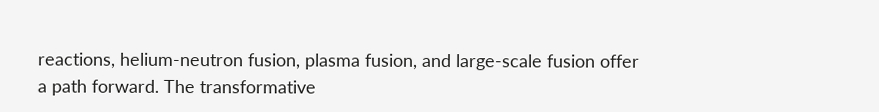reactions, helium-neutron fusion, plasma fusion, and large-scale fusion offer a path forward. The transformative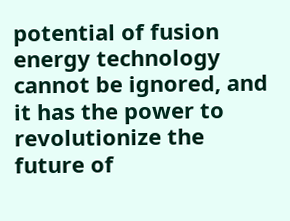potential of fusion energy technology cannot be ignored, and it has the power to revolutionize the future of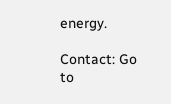energy.

Contact: Go to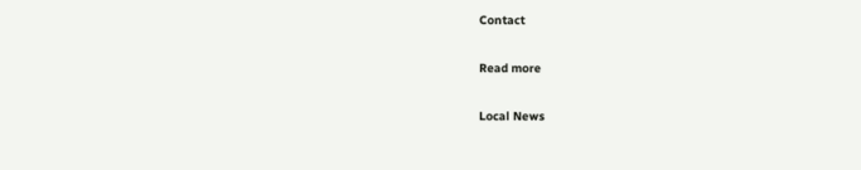Contact

Read more

Local News